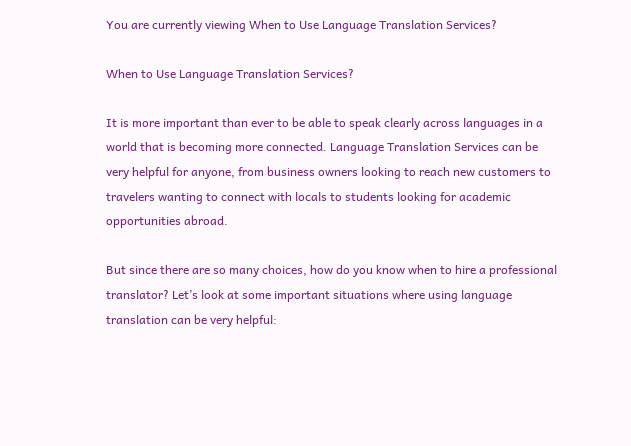You are currently viewing When to Use Language Translation Services?

When to Use Language Translation Services?

It is more important than ever to be able to speak clearly across languages in a world that is becoming more connected. Language Translation Services can be very helpful for anyone, from business owners looking to reach new customers to travelers wanting to connect with locals to students looking for academic opportunities abroad.

But since there are so many choices, how do you know when to hire a professional translator? Let’s look at some important situations where using language translation can be very helpful: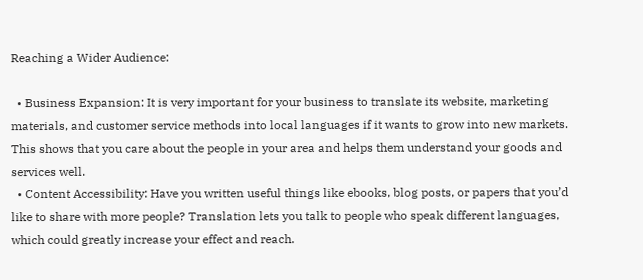Reaching a Wider Audience:

  • Business Expansion: It is very important for your business to translate its website, marketing materials, and customer service methods into local languages if it wants to grow into new markets. This shows that you care about the people in your area and helps them understand your goods and services well.
  • Content Accessibility: Have you written useful things like ebooks, blog posts, or papers that you’d like to share with more people? Translation lets you talk to people who speak different languages, which could greatly increase your effect and reach.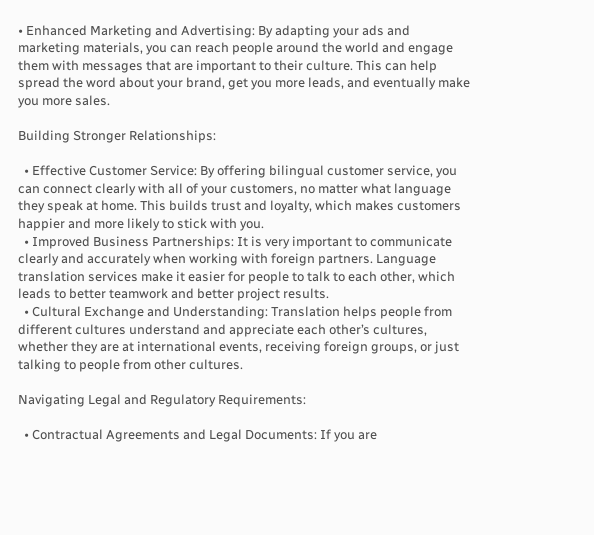• Enhanced Marketing and Advertising: By adapting your ads and marketing materials, you can reach people around the world and engage them with messages that are important to their culture. This can help spread the word about your brand, get you more leads, and eventually make you more sales.

Building Stronger Relationships:

  • Effective Customer Service: By offering bilingual customer service, you can connect clearly with all of your customers, no matter what language they speak at home. This builds trust and loyalty, which makes customers happier and more likely to stick with you.
  • Improved Business Partnerships: It is very important to communicate clearly and accurately when working with foreign partners. Language translation services make it easier for people to talk to each other, which leads to better teamwork and better project results.
  • Cultural Exchange and Understanding: Translation helps people from different cultures understand and appreciate each other’s cultures, whether they are at international events, receiving foreign groups, or just talking to people from other cultures.

Navigating Legal and Regulatory Requirements:

  • Contractual Agreements and Legal Documents: If you are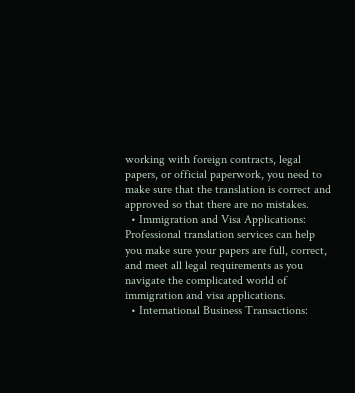working with foreign contracts, legal papers, or official paperwork, you need to make sure that the translation is correct and approved so that there are no mistakes.
  • Immigration and Visa Applications: Professional translation services can help you make sure your papers are full, correct, and meet all legal requirements as you navigate the complicated world of immigration and visa applications.
  • International Business Transactions: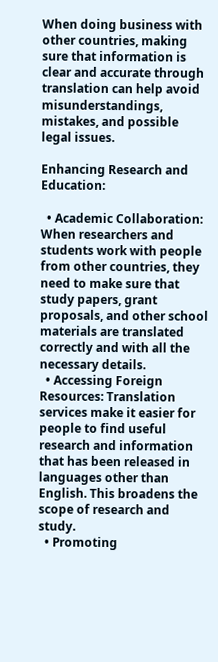When doing business with other countries, making sure that information is clear and accurate through translation can help avoid misunderstandings, mistakes, and possible legal issues.

Enhancing Research and Education:

  • Academic Collaboration: When researchers and students work with people from other countries, they need to make sure that study papers, grant proposals, and other school materials are translated correctly and with all the necessary details.
  • Accessing Foreign Resources: Translation services make it easier for people to find useful research and information that has been released in languages other than English. This broadens the scope of research and study.
  • Promoting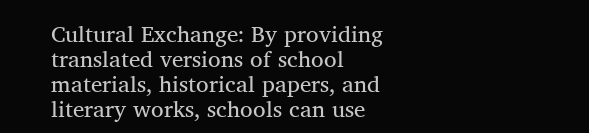Cultural Exchange: By providing translated versions of school materials, historical papers, and literary works, schools can use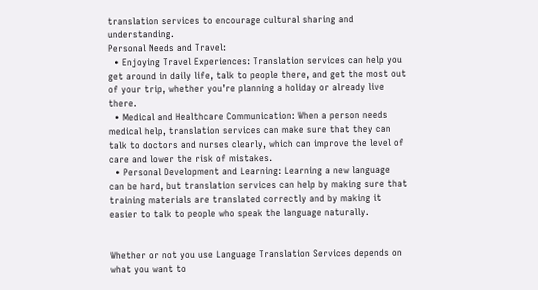translation services to encourage cultural sharing and understanding.
Personal Needs and Travel:
  • Enjoying Travel Experiences: Translation services can help you get around in daily life, talk to people there, and get the most out of your trip, whether you’re planning a holiday or already live there.
  • Medical and Healthcare Communication: When a person needs medical help, translation services can make sure that they can talk to doctors and nurses clearly, which can improve the level of care and lower the risk of mistakes.
  • Personal Development and Learning: Learning a new language can be hard, but translation services can help by making sure that training materials are translated correctly and by making it easier to talk to people who speak the language naturally.


Whether or not you use Language Translation Services depends on what you want to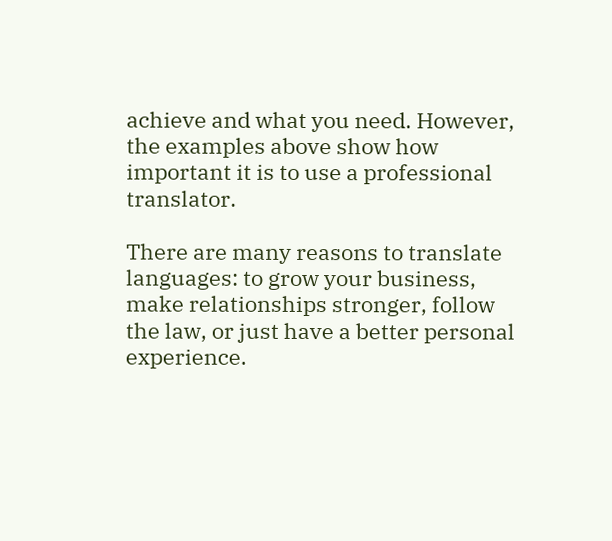achieve and what you need. However, the examples above show how important it is to use a professional translator.

There are many reasons to translate languages: to grow your business, make relationships stronger, follow the law, or just have a better personal experience.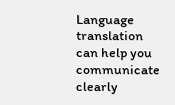Language translation can help you communicate clearly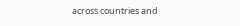across countries and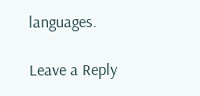languages.

Leave a Reply